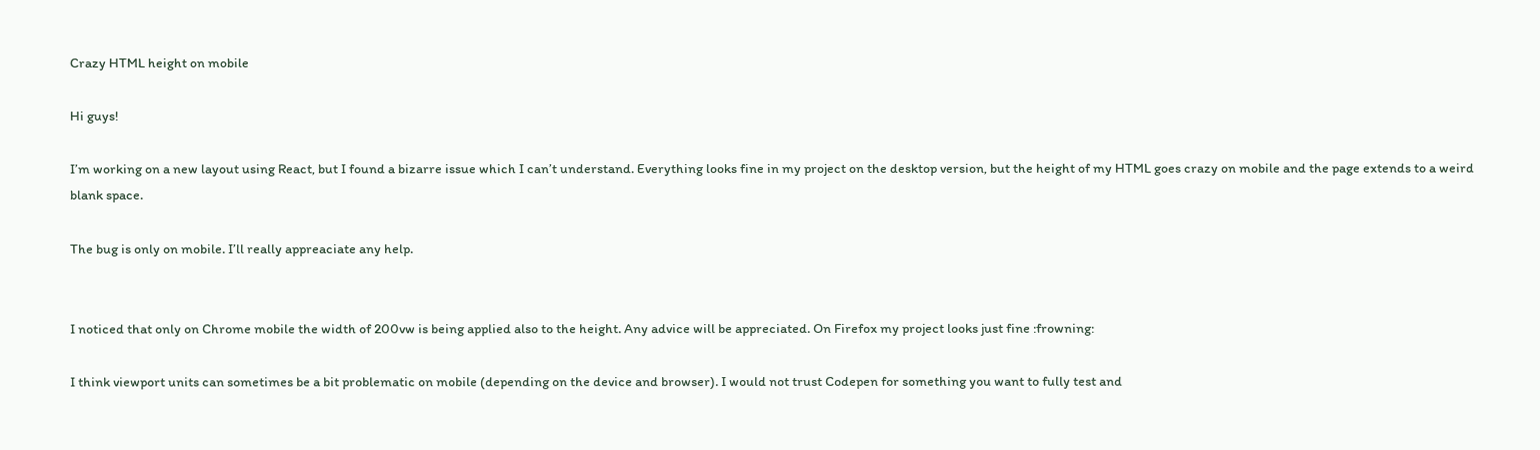Crazy HTML height on mobile

Hi guys!

I’m working on a new layout using React, but I found a bizarre issue which I can’t understand. Everything looks fine in my project on the desktop version, but the height of my HTML goes crazy on mobile and the page extends to a weird blank space.

The bug is only on mobile. I’ll really appreaciate any help.


I noticed that only on Chrome mobile the width of 200vw is being applied also to the height. Any advice will be appreciated. On Firefox my project looks just fine :frowning:

I think viewport units can sometimes be a bit problematic on mobile (depending on the device and browser). I would not trust Codepen for something you want to fully test and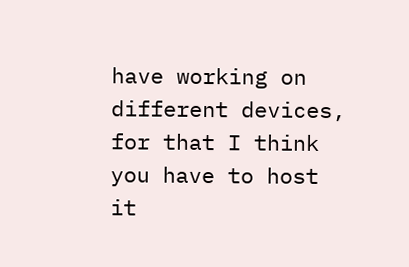have working on different devices, for that I think you have to host it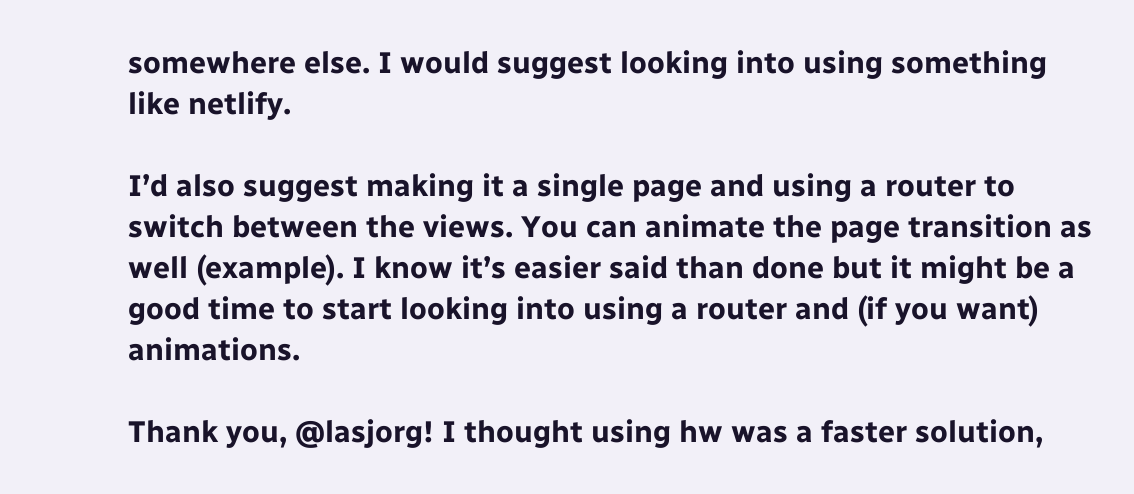somewhere else. I would suggest looking into using something like netlify.

I’d also suggest making it a single page and using a router to switch between the views. You can animate the page transition as well (example). I know it’s easier said than done but it might be a good time to start looking into using a router and (if you want) animations.

Thank you, @lasjorg! I thought using hw was a faster solution,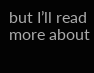but I’ll read more about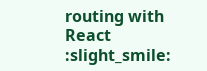routing with React :slight_smile: